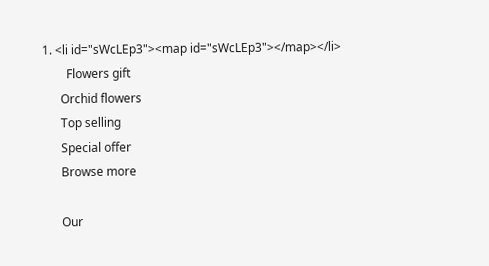1. <li id="sWcLEp3"><map id="sWcLEp3"></map></li>
        Flowers gift
      Orchid flowers
      Top selling
      Special offer
      Browse more

      Our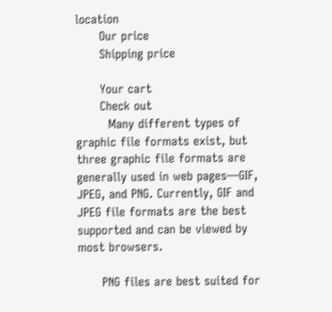location
      Our price
      Shipping price

      Your cart
      Check out
        Many different types of graphic file formats exist, but three graphic file formats are generally used in web pages—GIF, JPEG, and PNG. Currently, GIF and JPEG file formats are the best supported and can be viewed by most browsers.

      PNG files are best suited for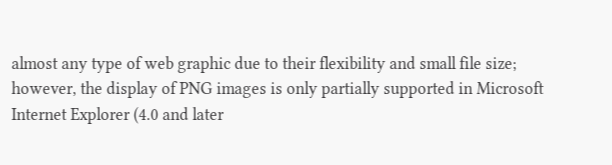almost any type of web graphic due to their flexibility and small file size; however, the display of PNG images is only partially supported in Microsoft Internet Explorer (4.0 and later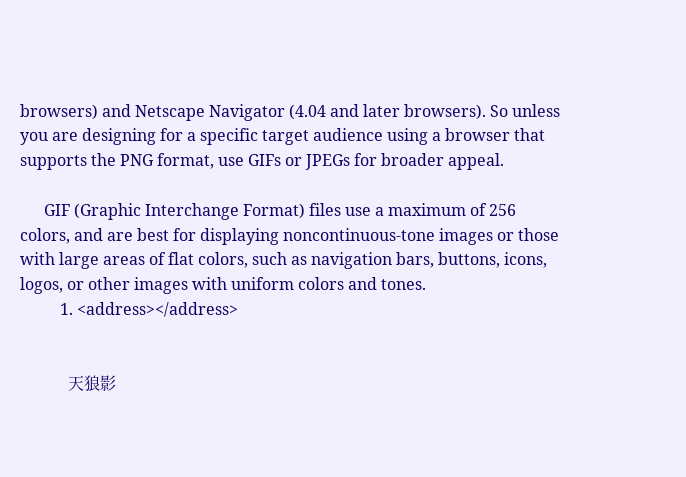browsers) and Netscape Navigator (4.04 and later browsers). So unless you are designing for a specific target audience using a browser that supports the PNG format, use GIFs or JPEGs for broader appeal.

      GIF (Graphic Interchange Format) files use a maximum of 256 colors, and are best for displaying noncontinuous-tone images or those with large areas of flat colors, such as navigation bars, buttons, icons, logos, or other images with uniform colors and tones.
          1. <address></address>


            天狼影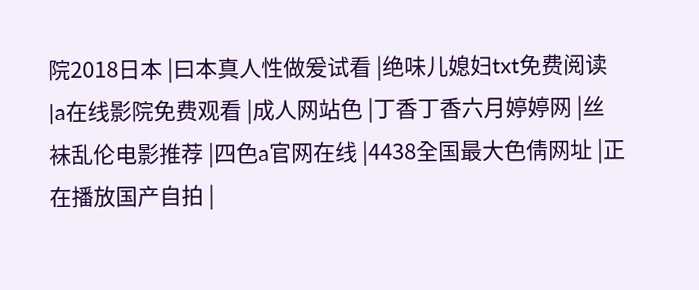院2018日本 |曰本真人性做爰试看 |绝味儿媳妇txt免费阅读 |a在线影院免费观看 |成人网站色 |丁香丁香六月婷婷网 |丝袜乱伦电影推荐 |四色a官网在线 |4438全国最大色倩网址 |正在播放国产自拍 |